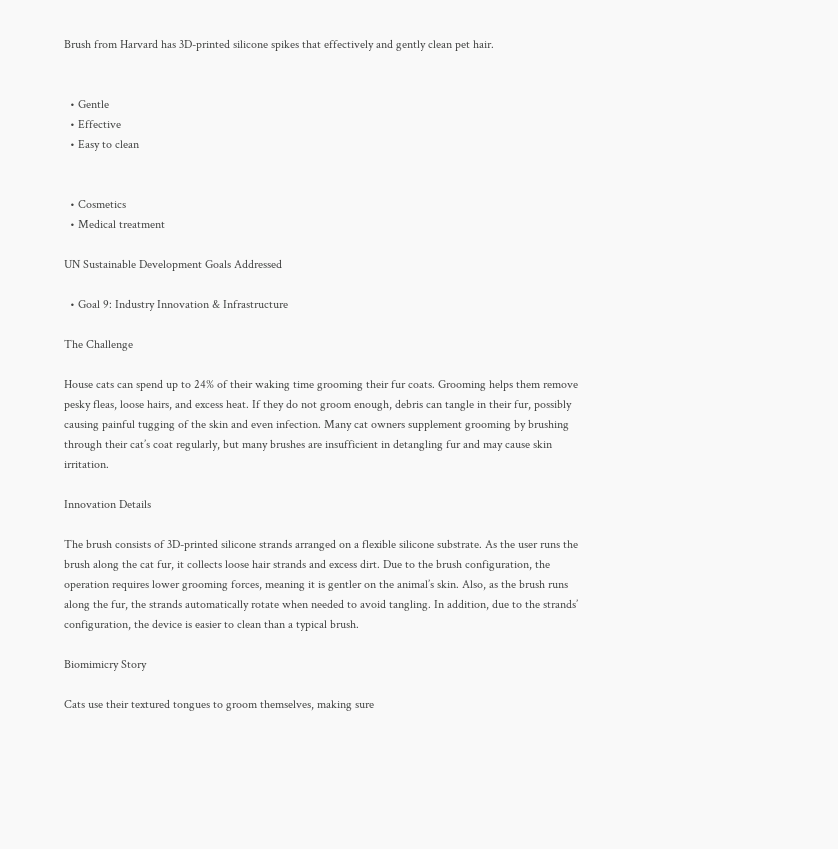Brush from Harvard has 3D-printed silicone spikes that effectively and gently clean pet hair.


  • Gentle
  • Effective
  • Easy to clean


  • Cosmetics
  • Medical treatment

UN Sustainable Development Goals Addressed

  • Goal 9: Industry Innovation & Infrastructure

The Challenge

House cats can spend up to 24% of their waking time grooming their fur coats. Grooming helps them remove pesky fleas, loose hairs, and excess heat. If they do not groom enough, debris can tangle in their fur, possibly causing painful tugging of the skin and even infection. Many cat owners supplement grooming by brushing through their cat’s coat regularly, but many brushes are insufficient in detangling fur and may cause skin irritation.

Innovation Details

The brush consists of 3D-printed silicone strands arranged on a flexible silicone substrate. As the user runs the brush along the cat fur, it collects loose hair strands and excess dirt. Due to the brush configuration, the operation requires lower grooming forces, meaning it is gentler on the animal’s skin. Also, as the brush runs along the fur, the strands automatically rotate when needed to avoid tangling. In addition, due to the strands’ configuration, the device is easier to clean than a typical brush.

Biomimicry Story

Cats use their textured tongues to groom themselves, making sure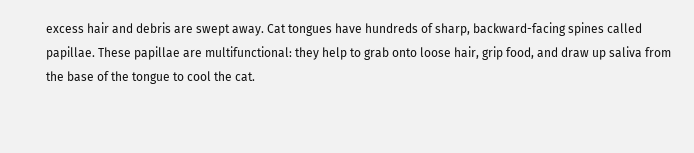excess hair and debris are swept away. Cat tongues have hundreds of sharp, backward-facing spines called papillae. These papillae are multifunctional: they help to grab onto loose hair, grip food, and draw up saliva from the base of the tongue to cool the cat.